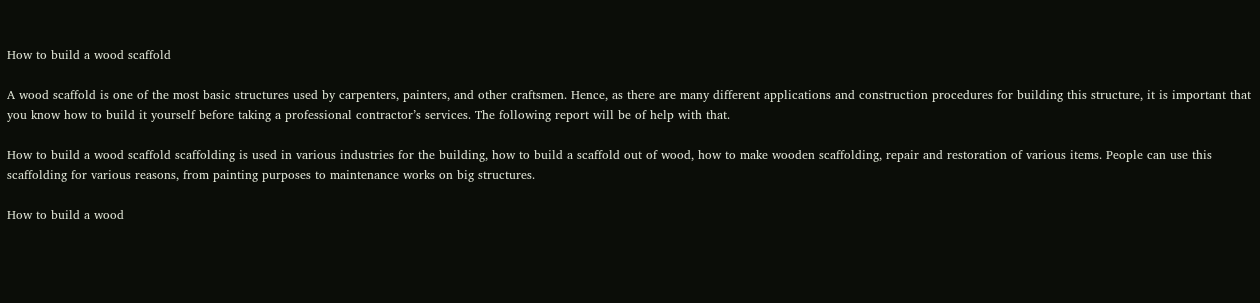How to build a wood scaffold

A wood scaffold is one of the most basic structures used by carpenters, painters, and other craftsmen. Hence, as there are many different applications and construction procedures for building this structure, it is important that you know how to build it yourself before taking a professional contractor’s services. The following report will be of help with that.

How to build a wood scaffold scaffolding is used in various industries for the building, how to build a scaffold out of wood, how to make wooden scaffolding, repair and restoration of various items. People can use this scaffolding for various reasons, from painting purposes to maintenance works on big structures.

How to build a wood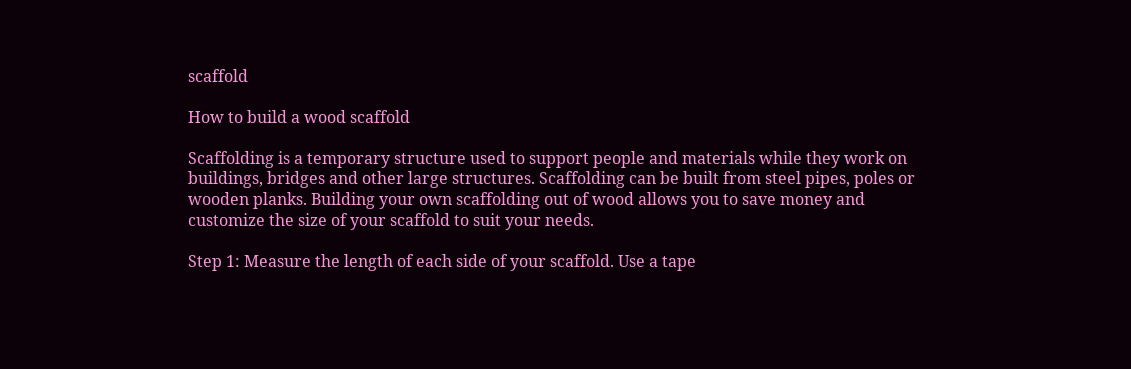scaffold

How to build a wood scaffold

Scaffolding is a temporary structure used to support people and materials while they work on buildings, bridges and other large structures. Scaffolding can be built from steel pipes, poles or wooden planks. Building your own scaffolding out of wood allows you to save money and customize the size of your scaffold to suit your needs.

Step 1: Measure the length of each side of your scaffold. Use a tape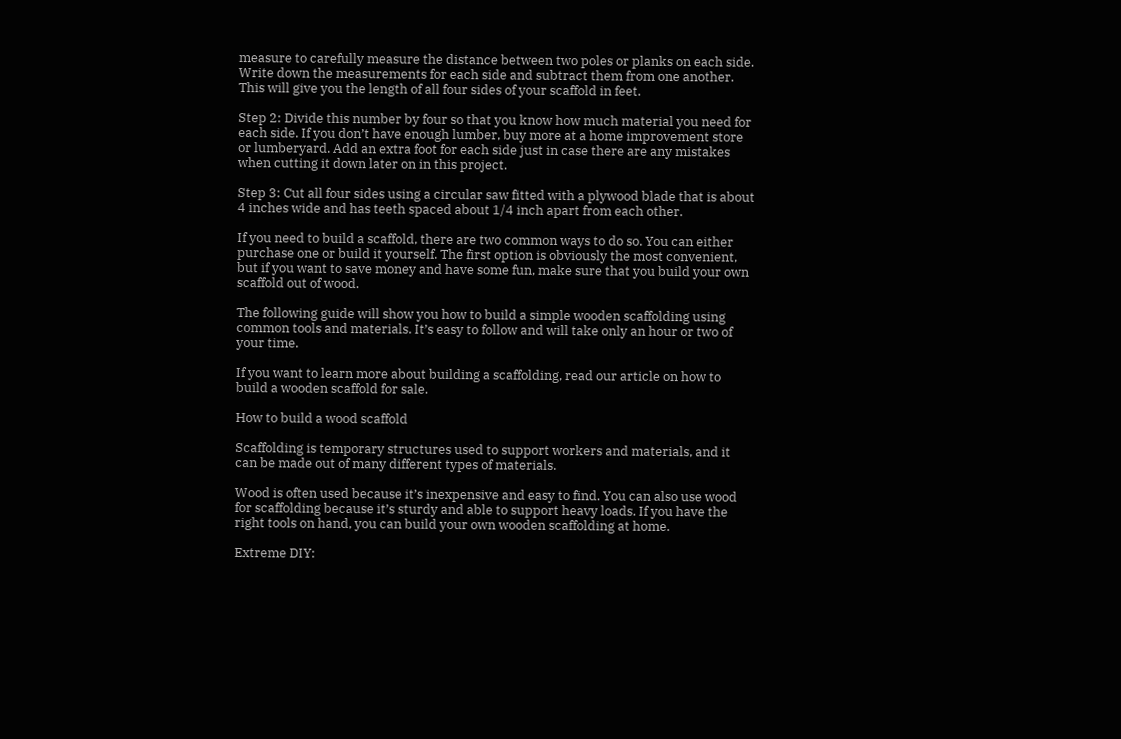measure to carefully measure the distance between two poles or planks on each side. Write down the measurements for each side and subtract them from one another. This will give you the length of all four sides of your scaffold in feet.

Step 2: Divide this number by four so that you know how much material you need for each side. If you don’t have enough lumber, buy more at a home improvement store or lumberyard. Add an extra foot for each side just in case there are any mistakes when cutting it down later on in this project.

Step 3: Cut all four sides using a circular saw fitted with a plywood blade that is about 4 inches wide and has teeth spaced about 1/4 inch apart from each other.

If you need to build a scaffold, there are two common ways to do so. You can either purchase one or build it yourself. The first option is obviously the most convenient, but if you want to save money and have some fun, make sure that you build your own scaffold out of wood.

The following guide will show you how to build a simple wooden scaffolding using common tools and materials. It’s easy to follow and will take only an hour or two of your time.

If you want to learn more about building a scaffolding, read our article on how to build a wooden scaffold for sale.

How to build a wood scaffold

Scaffolding is temporary structures used to support workers and materials, and it can be made out of many different types of materials.

Wood is often used because it’s inexpensive and easy to find. You can also use wood for scaffolding because it’s sturdy and able to support heavy loads. If you have the right tools on hand, you can build your own wooden scaffolding at home.

Extreme DIY: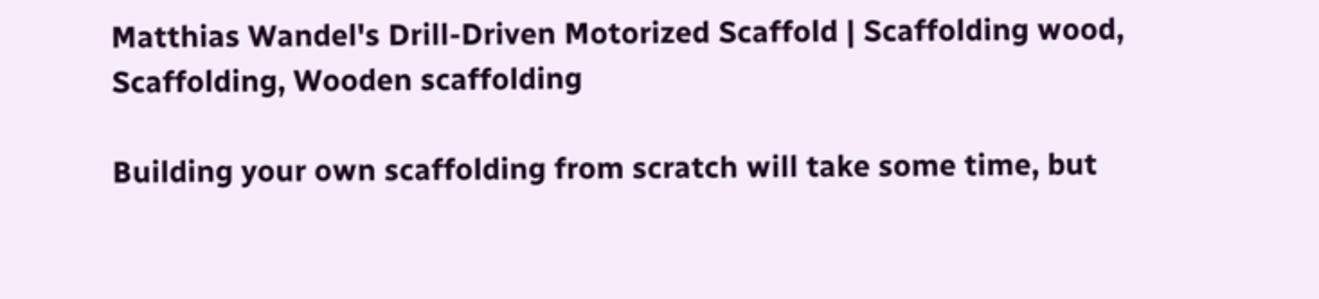Matthias Wandel's Drill-Driven Motorized Scaffold | Scaffolding wood, Scaffolding, Wooden scaffolding

Building your own scaffolding from scratch will take some time, but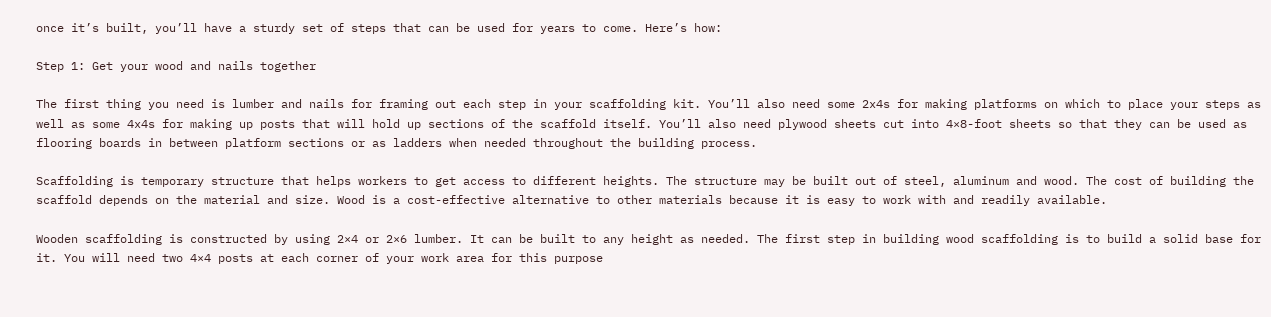once it’s built, you’ll have a sturdy set of steps that can be used for years to come. Here’s how:

Step 1: Get your wood and nails together

The first thing you need is lumber and nails for framing out each step in your scaffolding kit. You’ll also need some 2x4s for making platforms on which to place your steps as well as some 4x4s for making up posts that will hold up sections of the scaffold itself. You’ll also need plywood sheets cut into 4×8-foot sheets so that they can be used as flooring boards in between platform sections or as ladders when needed throughout the building process.

Scaffolding is temporary structure that helps workers to get access to different heights. The structure may be built out of steel, aluminum and wood. The cost of building the scaffold depends on the material and size. Wood is a cost-effective alternative to other materials because it is easy to work with and readily available.

Wooden scaffolding is constructed by using 2×4 or 2×6 lumber. It can be built to any height as needed. The first step in building wood scaffolding is to build a solid base for it. You will need two 4×4 posts at each corner of your work area for this purpose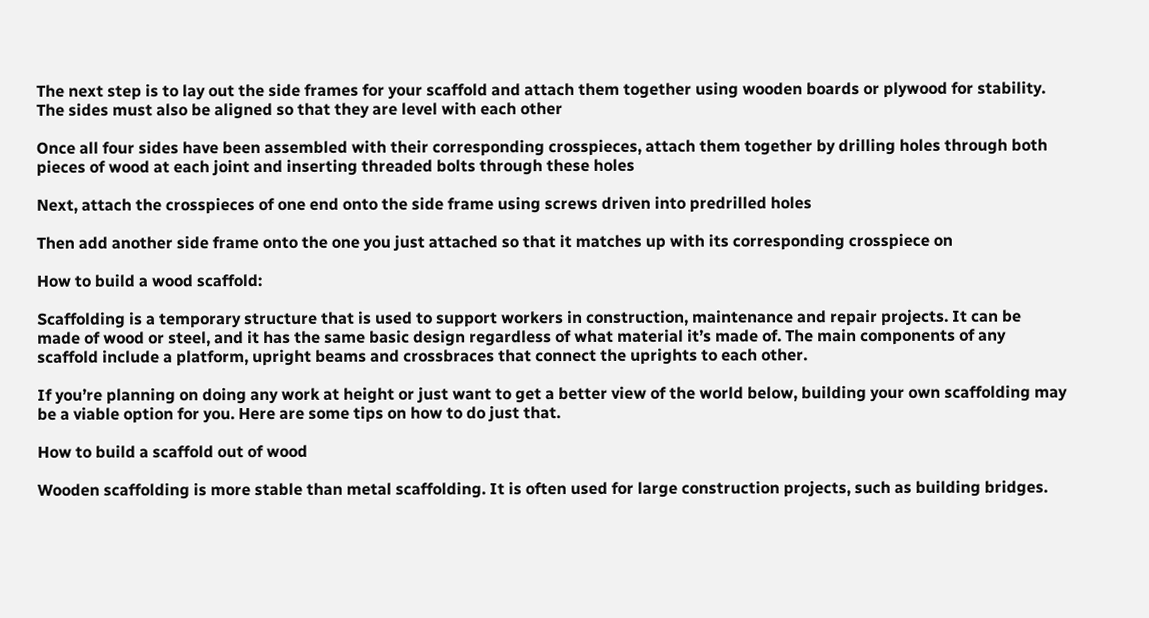The next step is to lay out the side frames for your scaffold and attach them together using wooden boards or plywood for stability. The sides must also be aligned so that they are level with each other

Once all four sides have been assembled with their corresponding crosspieces, attach them together by drilling holes through both pieces of wood at each joint and inserting threaded bolts through these holes

Next, attach the crosspieces of one end onto the side frame using screws driven into predrilled holes

Then add another side frame onto the one you just attached so that it matches up with its corresponding crosspiece on

How to build a wood scaffold:

Scaffolding is a temporary structure that is used to support workers in construction, maintenance and repair projects. It can be made of wood or steel, and it has the same basic design regardless of what material it’s made of. The main components of any scaffold include a platform, upright beams and crossbraces that connect the uprights to each other.

If you’re planning on doing any work at height or just want to get a better view of the world below, building your own scaffolding may be a viable option for you. Here are some tips on how to do just that.

How to build a scaffold out of wood

Wooden scaffolding is more stable than metal scaffolding. It is often used for large construction projects, such as building bridges.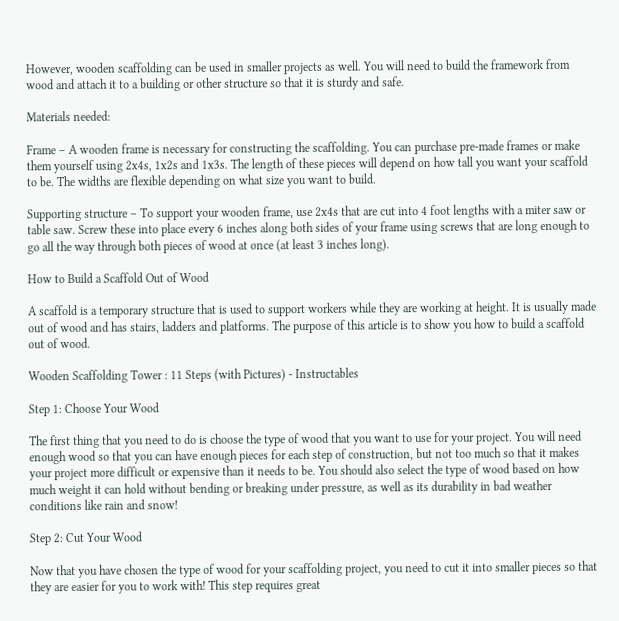However, wooden scaffolding can be used in smaller projects as well. You will need to build the framework from wood and attach it to a building or other structure so that it is sturdy and safe.

Materials needed:

Frame – A wooden frame is necessary for constructing the scaffolding. You can purchase pre-made frames or make them yourself using 2x4s, 1x2s and 1x3s. The length of these pieces will depend on how tall you want your scaffold to be. The widths are flexible depending on what size you want to build.

Supporting structure – To support your wooden frame, use 2x4s that are cut into 4 foot lengths with a miter saw or table saw. Screw these into place every 6 inches along both sides of your frame using screws that are long enough to go all the way through both pieces of wood at once (at least 3 inches long).

How to Build a Scaffold Out of Wood

A scaffold is a temporary structure that is used to support workers while they are working at height. It is usually made out of wood and has stairs, ladders and platforms. The purpose of this article is to show you how to build a scaffold out of wood.

Wooden Scaffolding Tower : 11 Steps (with Pictures) - Instructables

Step 1: Choose Your Wood

The first thing that you need to do is choose the type of wood that you want to use for your project. You will need enough wood so that you can have enough pieces for each step of construction, but not too much so that it makes your project more difficult or expensive than it needs to be. You should also select the type of wood based on how much weight it can hold without bending or breaking under pressure, as well as its durability in bad weather conditions like rain and snow!

Step 2: Cut Your Wood

Now that you have chosen the type of wood for your scaffolding project, you need to cut it into smaller pieces so that they are easier for you to work with! This step requires great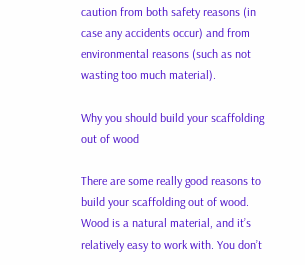caution from both safety reasons (in case any accidents occur) and from environmental reasons (such as not wasting too much material).

Why you should build your scaffolding out of wood

There are some really good reasons to build your scaffolding out of wood. Wood is a natural material, and it’s relatively easy to work with. You don’t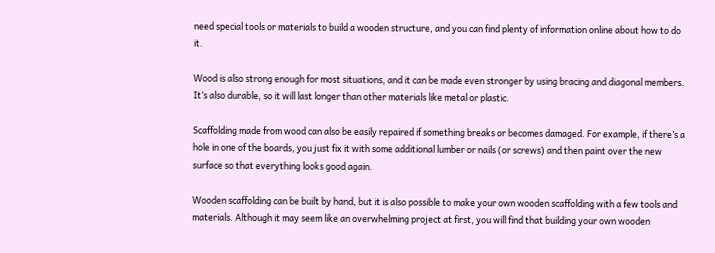need special tools or materials to build a wooden structure, and you can find plenty of information online about how to do it.

Wood is also strong enough for most situations, and it can be made even stronger by using bracing and diagonal members. It’s also durable, so it will last longer than other materials like metal or plastic.

Scaffolding made from wood can also be easily repaired if something breaks or becomes damaged. For example, if there’s a hole in one of the boards, you just fix it with some additional lumber or nails (or screws) and then paint over the new surface so that everything looks good again.

Wooden scaffolding can be built by hand, but it is also possible to make your own wooden scaffolding with a few tools and materials. Although it may seem like an overwhelming project at first, you will find that building your own wooden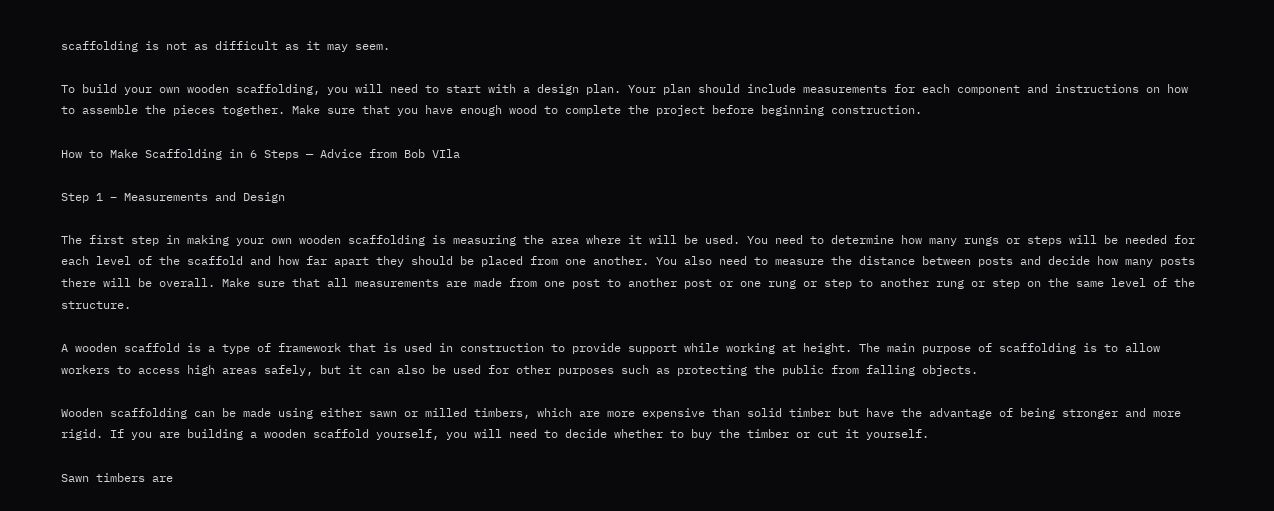scaffolding is not as difficult as it may seem.

To build your own wooden scaffolding, you will need to start with a design plan. Your plan should include measurements for each component and instructions on how to assemble the pieces together. Make sure that you have enough wood to complete the project before beginning construction.

How to Make Scaffolding in 6 Steps — Advice from Bob VIla

Step 1 – Measurements and Design

The first step in making your own wooden scaffolding is measuring the area where it will be used. You need to determine how many rungs or steps will be needed for each level of the scaffold and how far apart they should be placed from one another. You also need to measure the distance between posts and decide how many posts there will be overall. Make sure that all measurements are made from one post to another post or one rung or step to another rung or step on the same level of the structure.

A wooden scaffold is a type of framework that is used in construction to provide support while working at height. The main purpose of scaffolding is to allow workers to access high areas safely, but it can also be used for other purposes such as protecting the public from falling objects.

Wooden scaffolding can be made using either sawn or milled timbers, which are more expensive than solid timber but have the advantage of being stronger and more rigid. If you are building a wooden scaffold yourself, you will need to decide whether to buy the timber or cut it yourself.

Sawn timbers are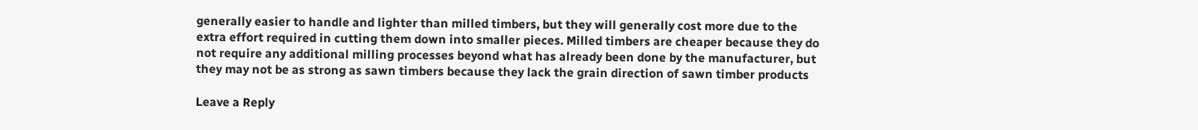generally easier to handle and lighter than milled timbers, but they will generally cost more due to the extra effort required in cutting them down into smaller pieces. Milled timbers are cheaper because they do not require any additional milling processes beyond what has already been done by the manufacturer, but they may not be as strong as sawn timbers because they lack the grain direction of sawn timber products

Leave a Reply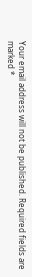Your email address will not be published. Required fields are marked *